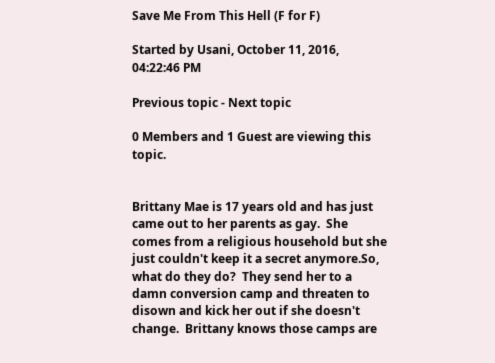Save Me From This Hell (F for F)

Started by Usani, October 11, 2016, 04:22:46 PM

Previous topic - Next topic

0 Members and 1 Guest are viewing this topic.


Brittany Mae is 17 years old and has just came out to her parents as gay.  She comes from a religious household but she just couldn't keep it a secret anymore.So, what do they do?  They send her to a damn conversion camp and threaten to disown and kick her out if she doesn't change.  Brittany knows those camps are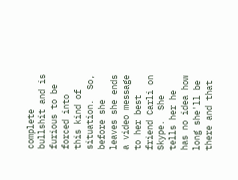complete bullshit and is furious to be forced into this kind of situation.  So, before she leaves she ends a video message to her best friend Carli on Skype.  She tells her he has no idea how long she'll be there and that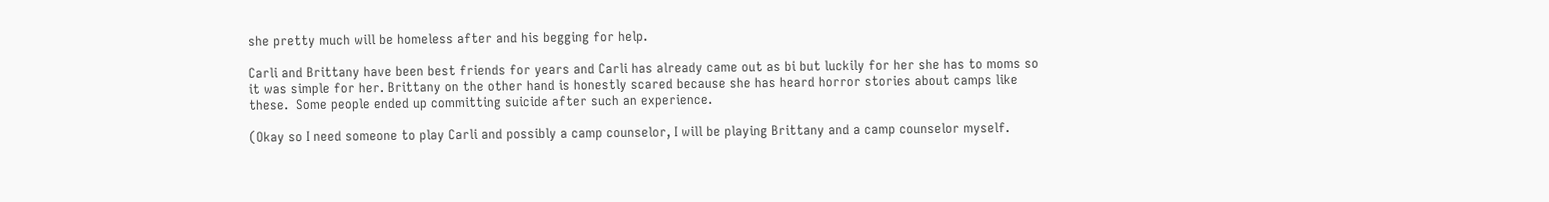she pretty much will be homeless after and his begging for help.

Carli and Brittany have been best friends for years and Carli has already came out as bi but luckily for her she has to moms so it was simple for her. Brittany on the other hand is honestly scared because she has heard horror stories about camps like these.  Some people ended up committing suicide after such an experience.

(Okay so I need someone to play Carli and possibly a camp counselor, I will be playing Brittany and a camp counselor myself.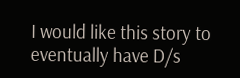I would like this story to eventually have D/s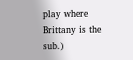play where Brittany is the sub.)